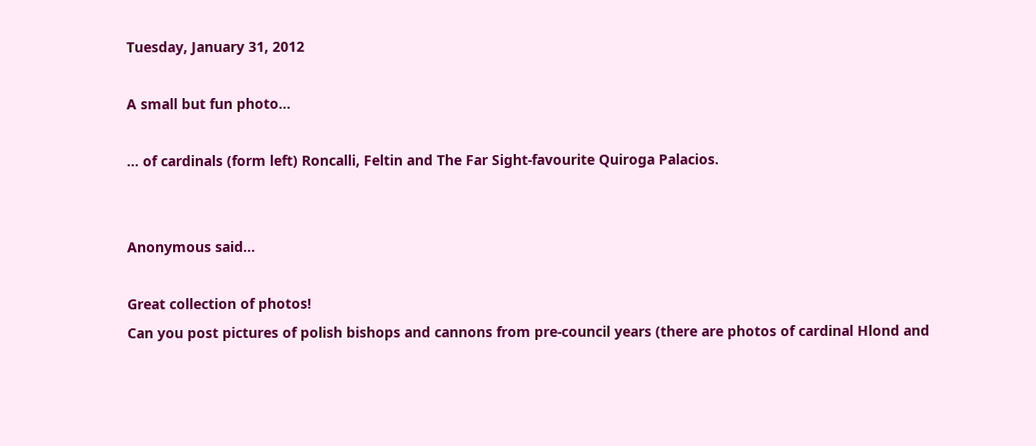Tuesday, January 31, 2012

A small but fun photo...

... of cardinals (form left) Roncalli, Feltin and The Far Sight-favourite Quiroga Palacios.


Anonymous said...

Great collection of photos!
Can you post pictures of polish bishops and cannons from pre-council years (there are photos of cardinal Hlond and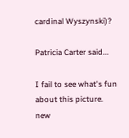cardinal Wyszynski)?

Patricia Carter said...

I fail to see what's fun about this picture.
new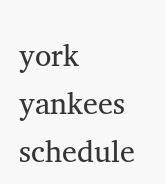york yankees schedule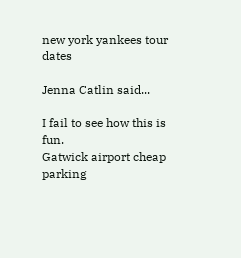new york yankees tour dates

Jenna Catlin said...

I fail to see how this is fun.
Gatwick airport cheap parking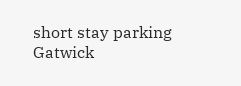short stay parking Gatwick